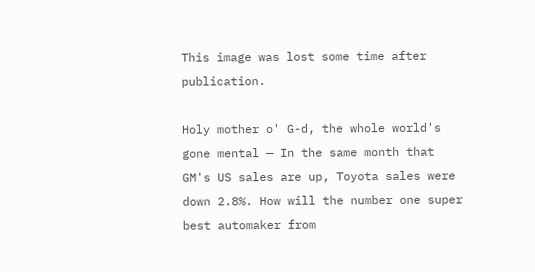This image was lost some time after publication.

Holy mother o' G-d, the whole world's gone mental — In the same month that GM's US sales are up, Toyota sales were down 2.8%. How will the number one super best automaker from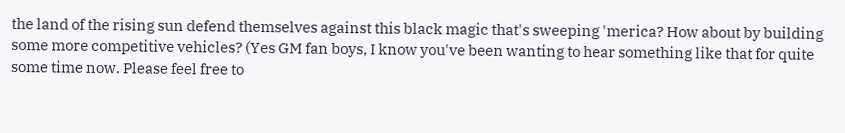the land of the rising sun defend themselves against this black magic that's sweeping 'merica? How about by building some more competitive vehicles? (Yes GM fan boys, I know you've been wanting to hear something like that for quite some time now. Please feel free to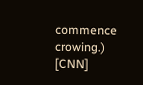commence crowing.) [CNN]